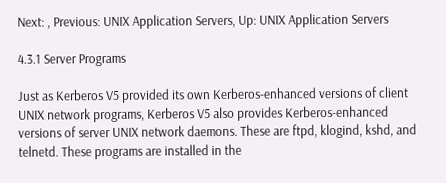Next: , Previous: UNIX Application Servers, Up: UNIX Application Servers

4.3.1 Server Programs

Just as Kerberos V5 provided its own Kerberos-enhanced versions of client UNIX network programs, Kerberos V5 also provides Kerberos-enhanced versions of server UNIX network daemons. These are ftpd, klogind, kshd, and telnetd. These programs are installed in the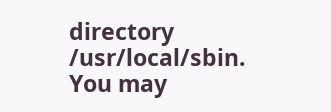directory /usr/local/sbin. You may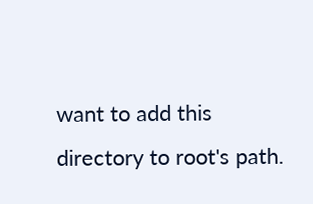want to add this directory to root's path.